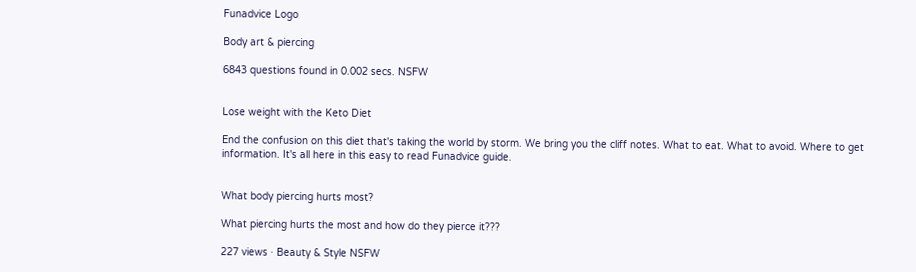Funadvice Logo

Body art & piercing

6843 questions found in 0.002 secs. NSFW


Lose weight with the Keto Diet

End the confusion on this diet that's taking the world by storm. We bring you the cliff notes. What to eat. What to avoid. Where to get information. It's all here in this easy to read Funadvice guide.


What body piercing hurts most?

What piercing hurts the most and how do they pierce it???

227 views · Beauty & Style NSFW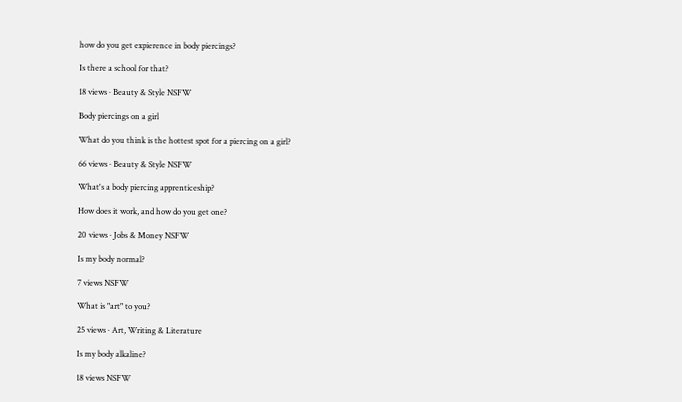how do you get expierence in body piercings?

Is there a school for that?

18 views · Beauty & Style NSFW

Body piercings on a girl

What do you think is the hottest spot for a piercing on a girl?

66 views · Beauty & Style NSFW

What's a body piercing apprenticeship?

How does it work, and how do you get one?

20 views · Jobs & Money NSFW

Is my body normal?

7 views NSFW

What is "art" to you?

25 views · Art, Writing & Literature

Is my body alkaline?

18 views NSFW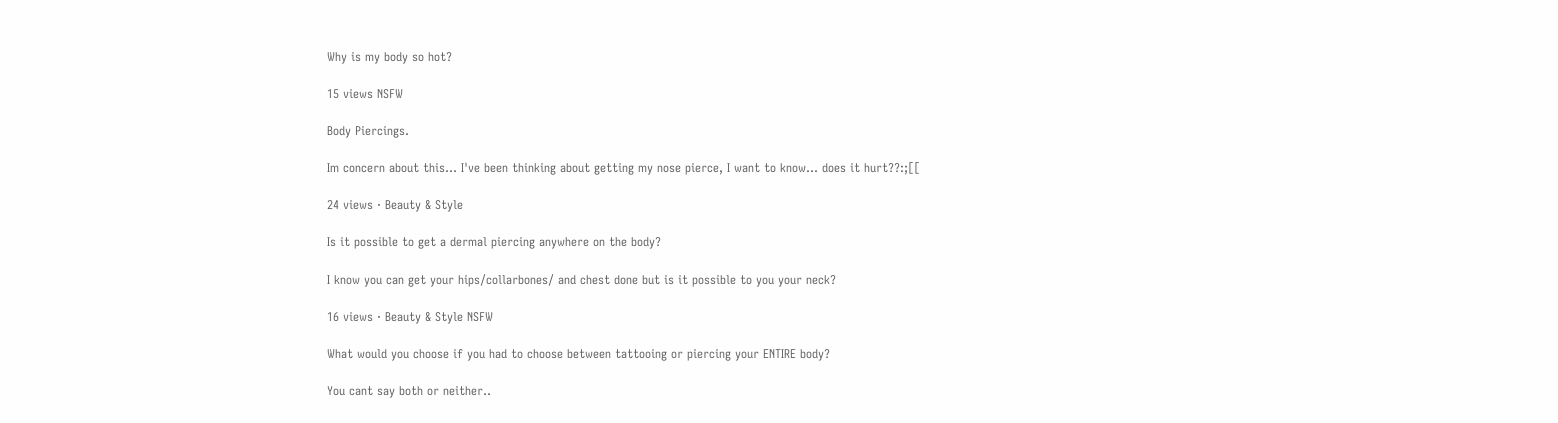Why is my body so hot?

15 views NSFW

Body Piercings.

Im concern about this... I've been thinking about getting my nose pierce, I want to know... does it hurt??:;[[

24 views · Beauty & Style

Is it possible to get a dermal piercing anywhere on the body?

I know you can get your hips/collarbones/ and chest done but is it possible to you your neck?

16 views · Beauty & Style NSFW

What would you choose if you had to choose between tattooing or piercing your ENTIRE body?

You cant say both or neither..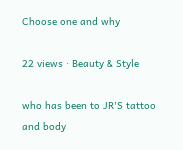Choose one and why

22 views · Beauty & Style

who has been to JR'S tattoo and body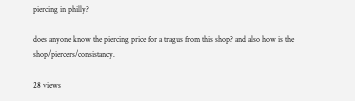piercing in philly?

does anyone know the piercing price for a tragus from this shop? and also how is the shop/piercers/consistancy.

28 views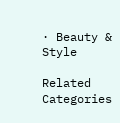· Beauty & Style

Related Categories